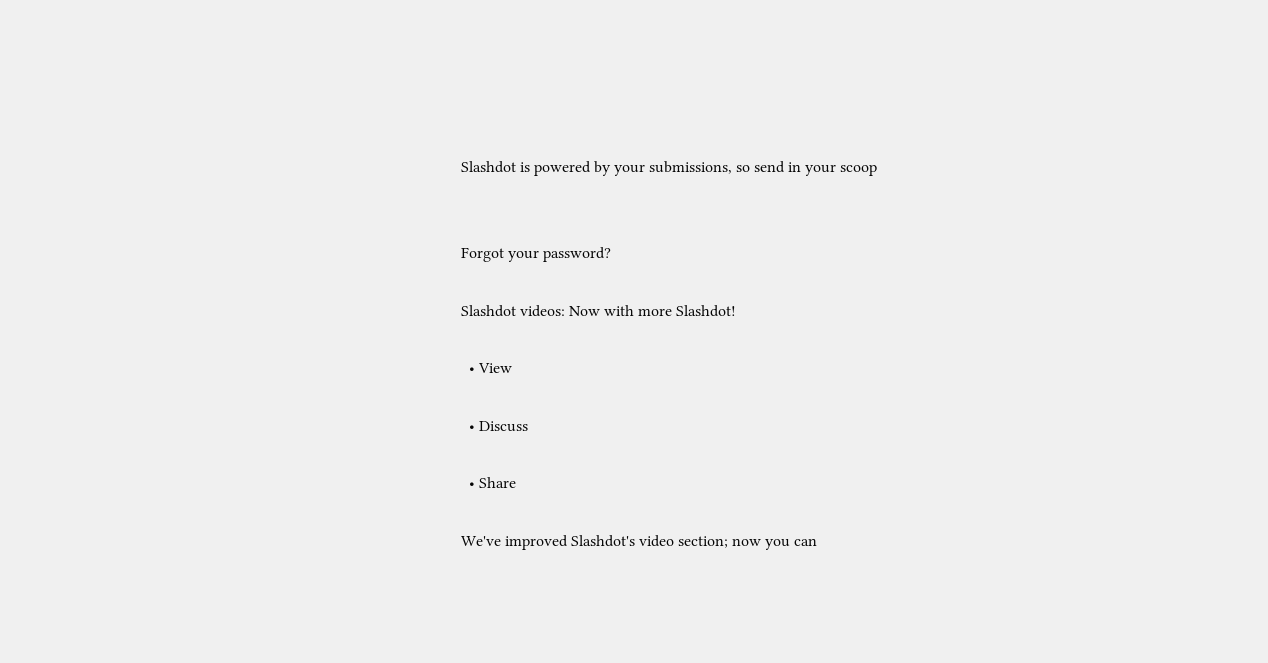Slashdot is powered by your submissions, so send in your scoop


Forgot your password?

Slashdot videos: Now with more Slashdot!

  • View

  • Discuss

  • Share

We've improved Slashdot's video section; now you can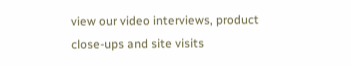view our video interviews, product close-ups and site visits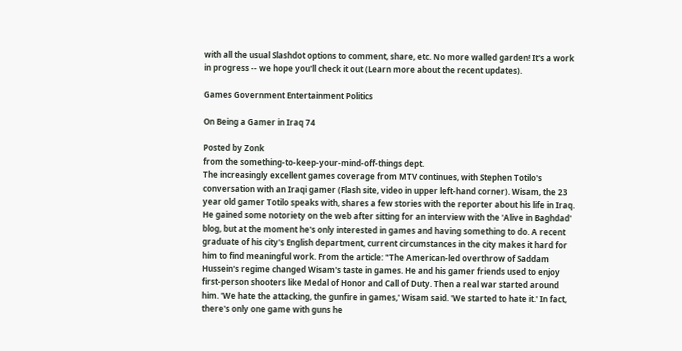with all the usual Slashdot options to comment, share, etc. No more walled garden! It's a work in progress -- we hope you'll check it out (Learn more about the recent updates).

Games Government Entertainment Politics

On Being a Gamer in Iraq 74

Posted by Zonk
from the something-to-keep-your-mind-off-things dept.
The increasingly excellent games coverage from MTV continues, with Stephen Totilo's conversation with an Iraqi gamer (Flash site, video in upper left-hand corner). Wisam, the 23 year old gamer Totilo speaks with, shares a few stories with the reporter about his life in Iraq. He gained some notoriety on the web after sitting for an interview with the 'Alive in Baghdad' blog, but at the moment he's only interested in games and having something to do. A recent graduate of his city's English department, current circumstances in the city makes it hard for him to find meaningful work. From the article: "The American-led overthrow of Saddam Hussein's regime changed Wisam's taste in games. He and his gamer friends used to enjoy first-person shooters like Medal of Honor and Call of Duty. Then a real war started around him. 'We hate the attacking, the gunfire in games,' Wisam said. 'We started to hate it.' In fact, there's only one game with guns he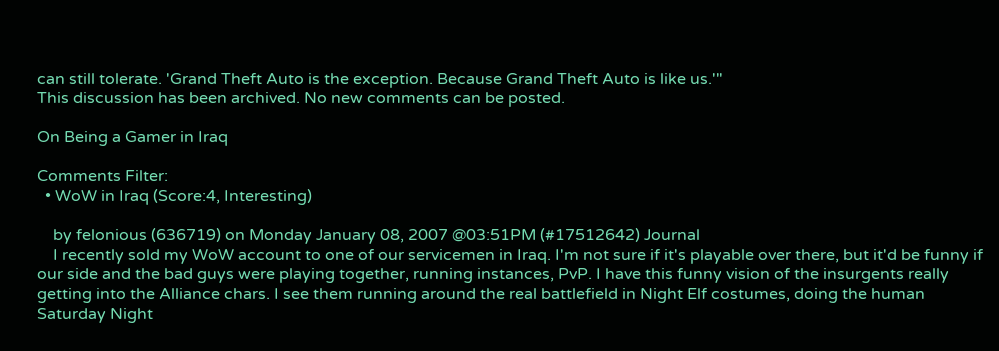can still tolerate. 'Grand Theft Auto is the exception. Because Grand Theft Auto is like us.'"
This discussion has been archived. No new comments can be posted.

On Being a Gamer in Iraq

Comments Filter:
  • WoW in Iraq (Score:4, Interesting)

    by felonious (636719) on Monday January 08, 2007 @03:51PM (#17512642) Journal
    I recently sold my WoW account to one of our servicemen in Iraq. I'm not sure if it's playable over there, but it'd be funny if our side and the bad guys were playing together, running instances, PvP. I have this funny vision of the insurgents really getting into the Alliance chars. I see them running around the real battlefield in Night Elf costumes, doing the human Saturday Night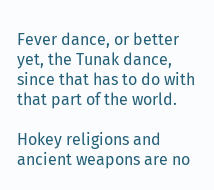Fever dance, or better yet, the Tunak dance, since that has to do with that part of the world.

Hokey religions and ancient weapons are no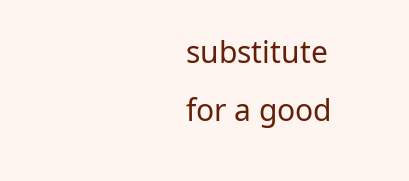substitute for a good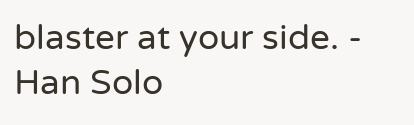blaster at your side. - Han Solo